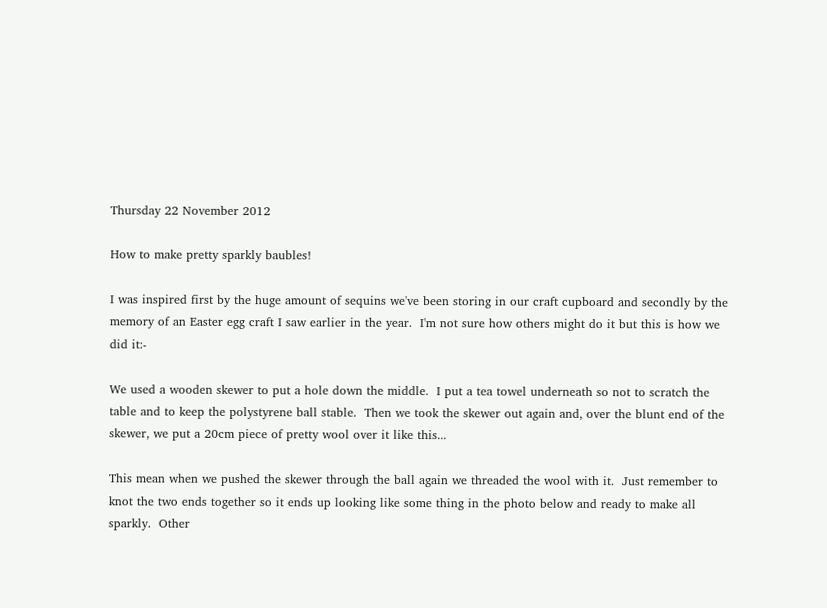Thursday 22 November 2012

How to make pretty sparkly baubles!

I was inspired first by the huge amount of sequins we've been storing in our craft cupboard and secondly by the memory of an Easter egg craft I saw earlier in the year.  I'm not sure how others might do it but this is how we did it:-

We used a wooden skewer to put a hole down the middle.  I put a tea towel underneath so not to scratch the table and to keep the polystyrene ball stable.  Then we took the skewer out again and, over the blunt end of the skewer, we put a 20cm piece of pretty wool over it like this...

This mean when we pushed the skewer through the ball again we threaded the wool with it.  Just remember to knot the two ends together so it ends up looking like some thing in the photo below and ready to make all sparkly.  Other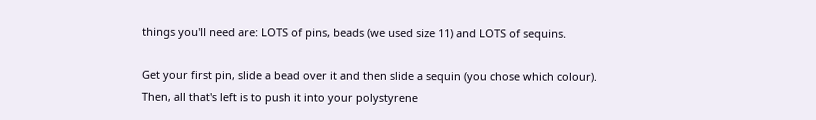things you'll need are: LOTS of pins, beads (we used size 11) and LOTS of sequins.

Get your first pin, slide a bead over it and then slide a sequin (you chose which colour).   Then, all that's left is to push it into your polystyrene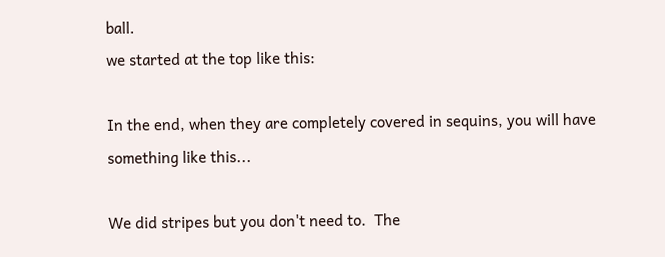ball.
we started at the top like this:

In the end, when they are completely covered in sequins, you will have something like this...

We did stripes but you don't need to.  The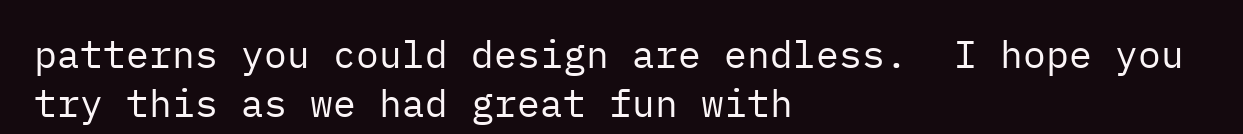patterns you could design are endless.  I hope you try this as we had great fun with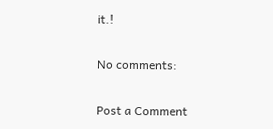it.!

No comments:

Post a Comment